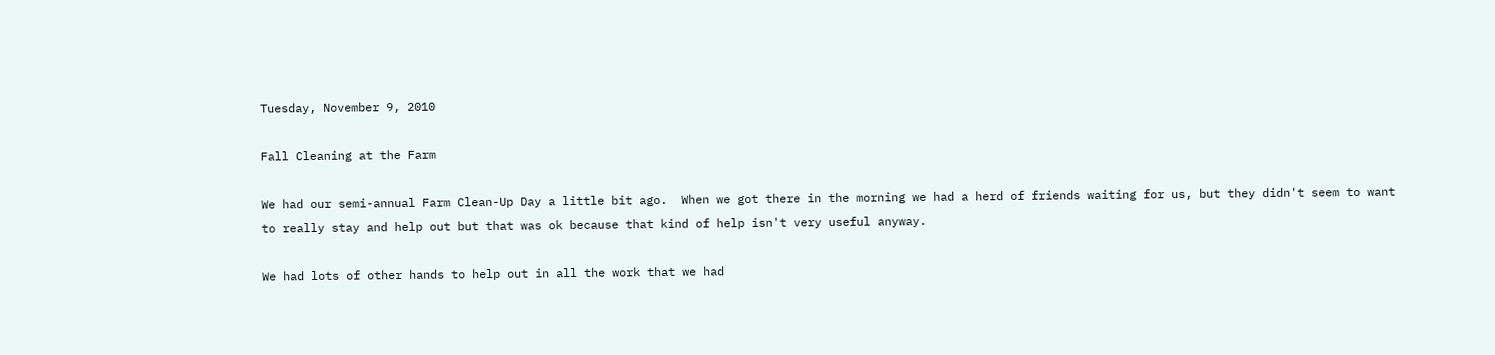Tuesday, November 9, 2010

Fall Cleaning at the Farm

We had our semi-annual Farm Clean-Up Day a little bit ago.  When we got there in the morning we had a herd of friends waiting for us, but they didn't seem to want to really stay and help out but that was ok because that kind of help isn't very useful anyway.

We had lots of other hands to help out in all the work that we had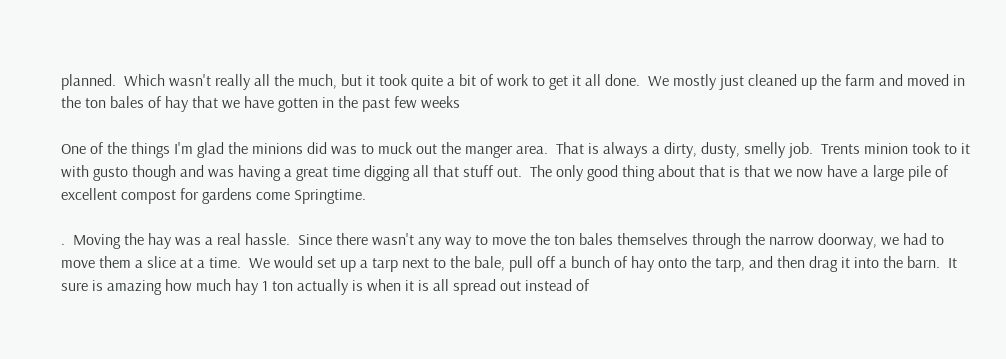planned.  Which wasn't really all the much, but it took quite a bit of work to get it all done.  We mostly just cleaned up the farm and moved in the ton bales of hay that we have gotten in the past few weeks

One of the things I'm glad the minions did was to muck out the manger area.  That is always a dirty, dusty, smelly job.  Trents minion took to it with gusto though and was having a great time digging all that stuff out.  The only good thing about that is that we now have a large pile of excellent compost for gardens come Springtime.

.  Moving the hay was a real hassle.  Since there wasn't any way to move the ton bales themselves through the narrow doorway, we had to move them a slice at a time.  We would set up a tarp next to the bale, pull off a bunch of hay onto the tarp, and then drag it into the barn.  It sure is amazing how much hay 1 ton actually is when it is all spread out instead of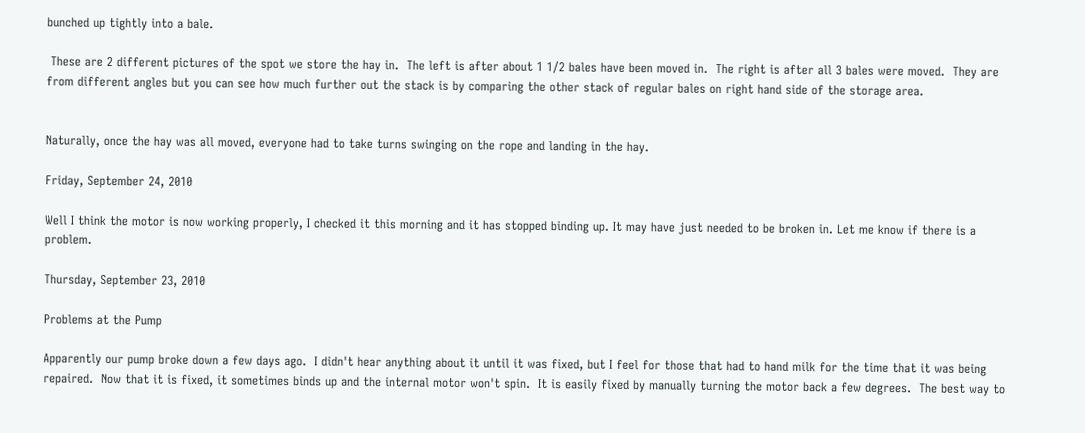bunched up tightly into a bale.

 These are 2 different pictures of the spot we store the hay in.  The left is after about 1 1/2 bales have been moved in.  The right is after all 3 bales were moved.  They are from different angles but you can see how much further out the stack is by comparing the other stack of regular bales on right hand side of the storage area.


Naturally, once the hay was all moved, everyone had to take turns swinging on the rope and landing in the hay.

Friday, September 24, 2010

Well I think the motor is now working properly, I checked it this morning and it has stopped binding up. It may have just needed to be broken in. Let me know if there is a problem.

Thursday, September 23, 2010

Problems at the Pump

Apparently our pump broke down a few days ago.  I didn't hear anything about it until it was fixed, but I feel for those that had to hand milk for the time that it was being repaired.  Now that it is fixed, it sometimes binds up and the internal motor won't spin.  It is easily fixed by manually turning the motor back a few degrees.  The best way to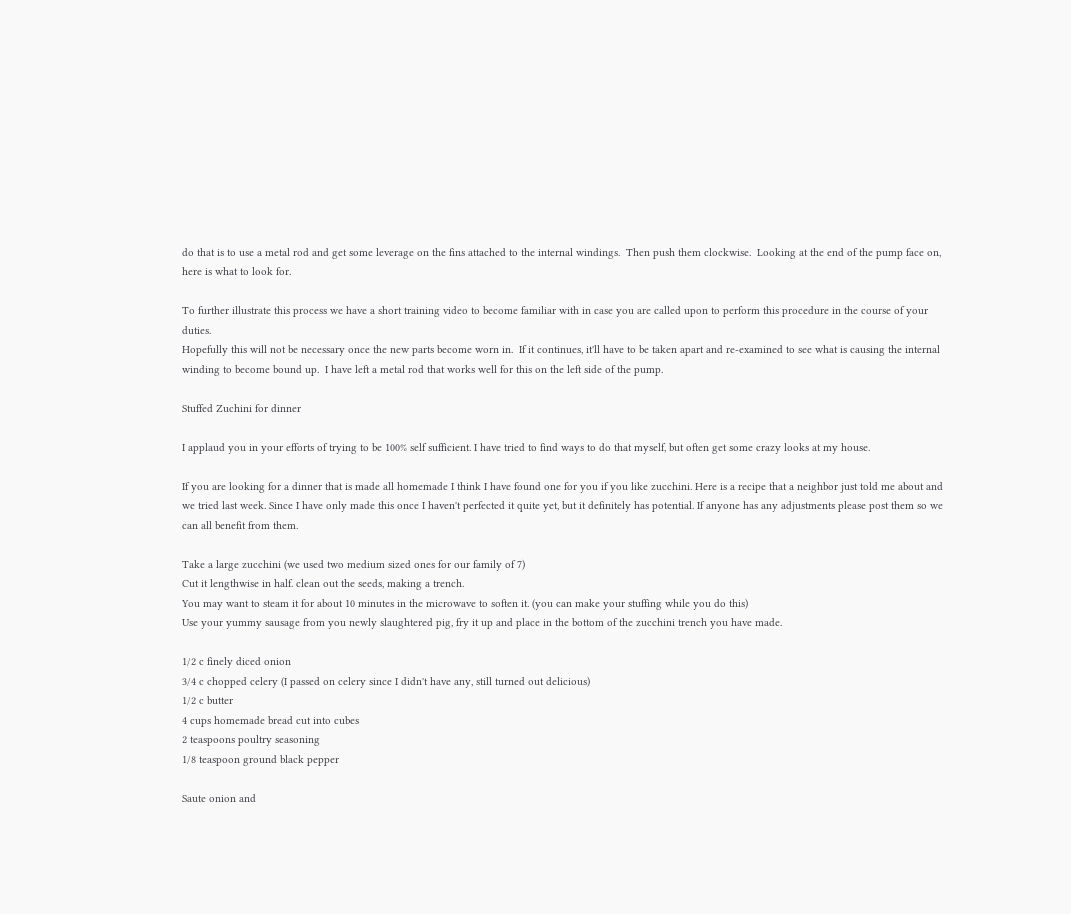do that is to use a metal rod and get some leverage on the fins attached to the internal windings.  Then push them clockwise.  Looking at the end of the pump face on, here is what to look for.

To further illustrate this process we have a short training video to become familiar with in case you are called upon to perform this procedure in the course of your duties.
Hopefully this will not be necessary once the new parts become worn in.  If it continues, it'll have to be taken apart and re-examined to see what is causing the internal winding to become bound up.  I have left a metal rod that works well for this on the left side of the pump.

Stuffed Zuchini for dinner

I applaud you in your efforts of trying to be 100% self sufficient. I have tried to find ways to do that myself, but often get some crazy looks at my house.

If you are looking for a dinner that is made all homemade I think I have found one for you if you like zucchini. Here is a recipe that a neighbor just told me about and we tried last week. Since I have only made this once I haven't perfected it quite yet, but it definitely has potential. If anyone has any adjustments please post them so we can all benefit from them.

Take a large zucchini (we used two medium sized ones for our family of 7)
Cut it lengthwise in half. clean out the seeds, making a trench.
You may want to steam it for about 10 minutes in the microwave to soften it. (you can make your stuffing while you do this)
Use your yummy sausage from you newly slaughtered pig, fry it up and place in the bottom of the zucchini trench you have made.

1/2 c finely diced onion
3/4 c chopped celery (I passed on celery since I didn't have any, still turned out delicious)
1/2 c butter
4 cups homemade bread cut into cubes
2 teaspoons poultry seasoning
1/8 teaspoon ground black pepper

Saute onion and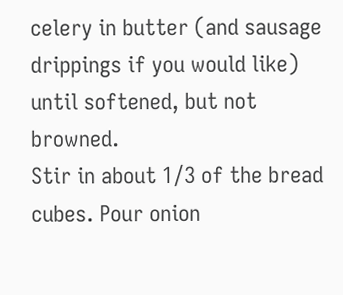celery in butter (and sausage drippings if you would like) until softened, but not browned.
Stir in about 1/3 of the bread cubes. Pour onion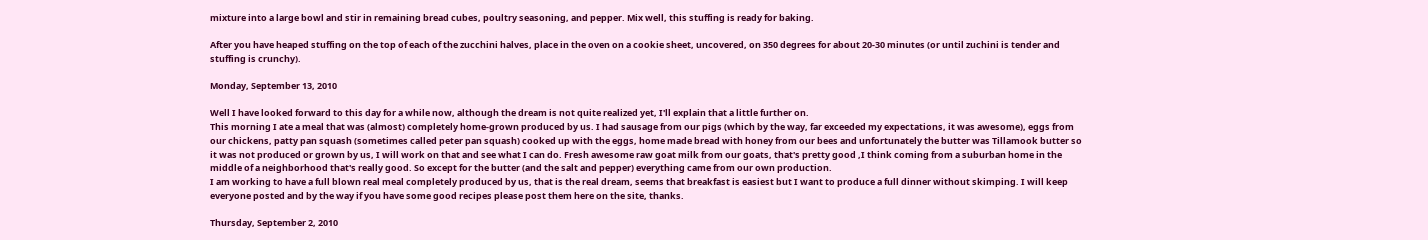mixture into a large bowl and stir in remaining bread cubes, poultry seasoning, and pepper. Mix well, this stuffing is ready for baking.

After you have heaped stuffing on the top of each of the zucchini halves, place in the oven on a cookie sheet, uncovered, on 350 degrees for about 20-30 minutes (or until zuchini is tender and stuffing is crunchy).

Monday, September 13, 2010

Well I have looked forward to this day for a while now, although the dream is not quite realized yet, I'll explain that a little further on.
This morning I ate a meal that was (almost) completely home-grown produced by us. I had sausage from our pigs (which by the way, far exceeded my expectations, it was awesome), eggs from our chickens, patty pan squash (sometimes called peter pan squash) cooked up with the eggs, home made bread with honey from our bees and unfortunately the butter was Tillamook butter so it was not produced or grown by us, I will work on that and see what I can do. Fresh awesome raw goat milk from our goats, that's pretty good ,I think coming from a suburban home in the middle of a neighborhood that's really good. So except for the butter (and the salt and pepper) everything came from our own production.
I am working to have a full blown real meal completely produced by us, that is the real dream, seems that breakfast is easiest but I want to produce a full dinner without skimping. I will keep everyone posted and by the way if you have some good recipes please post them here on the site, thanks.

Thursday, September 2, 2010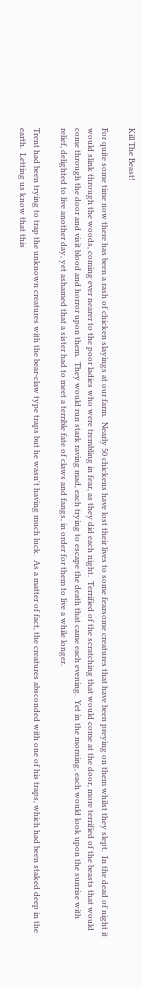Kill The Beast!

For quite some time now there has been a rash of chicken slayings at our farm.  Nearly 50 chickens have lost their lives to some fearsome creatures that have been preying on them whilst they slept.  In the dead of night it would slink through the woods, coming ever nearer to the poor ladies who were trembling in fear, as they did each night.  Terrified of the scratching that would come at the door, more terrified of the beasts that would come through the door and visit blood and horror upon them.  They would run stark raving mad, each trying to escape the death that came each evening.  Yet in the morning, each would look upon the sunrise with relief, delighted to live another day, yet ashamed that a sister had to meet a terrible fate of claws and fangs, in order for them to live a while longer.

Trent had been trying to trap the unknown creatures with the bear-claw type traps but he wasn't having much luck.  As a matter of fact, the creatures absconded with one of his traps, which had been staked deep in the earth.  Letting us know that this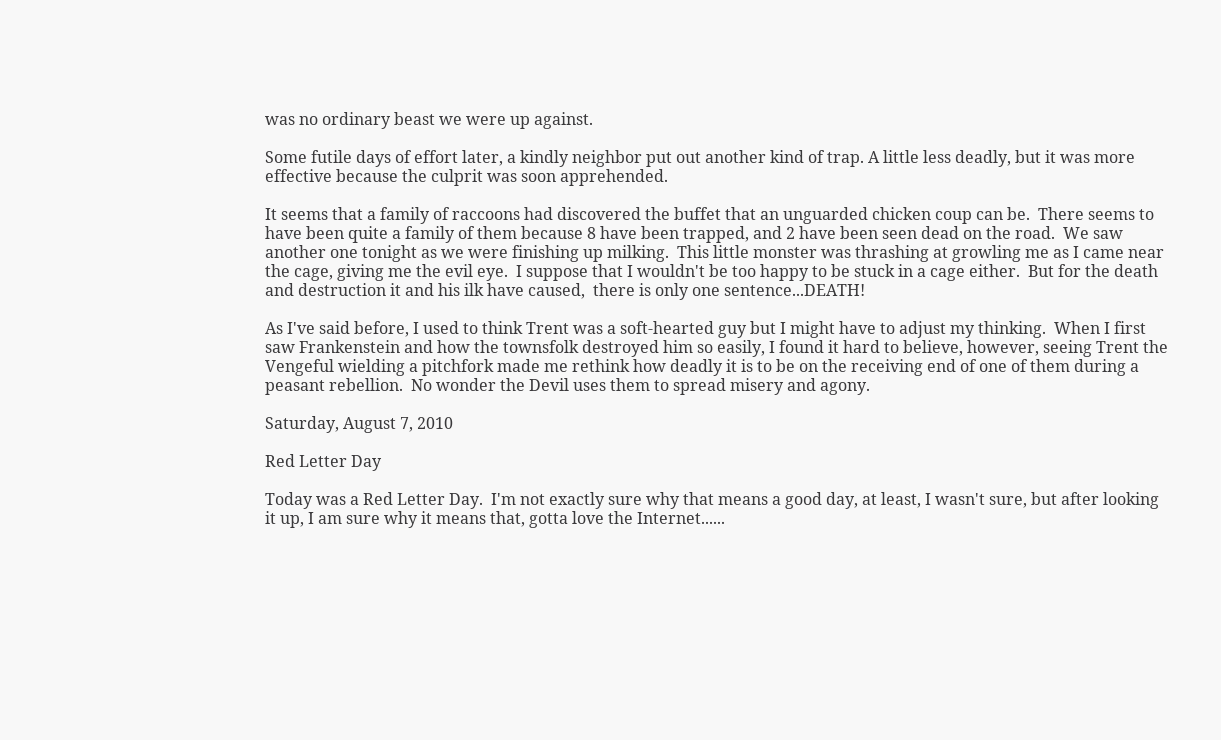was no ordinary beast we were up against.

Some futile days of effort later, a kindly neighbor put out another kind of trap. A little less deadly, but it was more effective because the culprit was soon apprehended.

It seems that a family of raccoons had discovered the buffet that an unguarded chicken coup can be.  There seems to have been quite a family of them because 8 have been trapped, and 2 have been seen dead on the road.  We saw another one tonight as we were finishing up milking.  This little monster was thrashing at growling me as I came near the cage, giving me the evil eye.  I suppose that I wouldn't be too happy to be stuck in a cage either.  But for the death and destruction it and his ilk have caused,  there is only one sentence...DEATH!

As I've said before, I used to think Trent was a soft-hearted guy but I might have to adjust my thinking.  When I first saw Frankenstein and how the townsfolk destroyed him so easily, I found it hard to believe, however, seeing Trent the Vengeful wielding a pitchfork made me rethink how deadly it is to be on the receiving end of one of them during a peasant rebellion.  No wonder the Devil uses them to spread misery and agony.

Saturday, August 7, 2010

Red Letter Day

Today was a Red Letter Day.  I'm not exactly sure why that means a good day, at least, I wasn't sure, but after looking it up, I am sure why it means that, gotta love the Internet......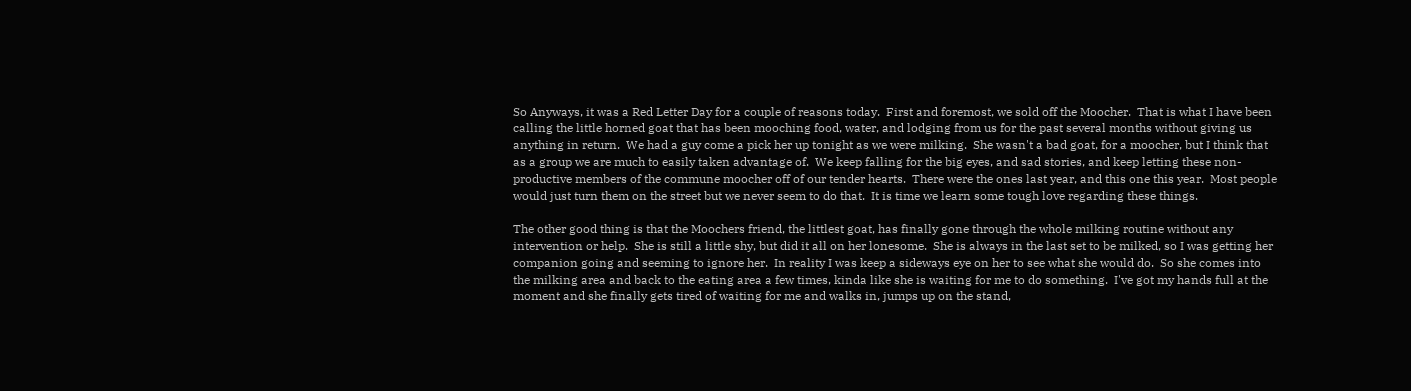So Anyways, it was a Red Letter Day for a couple of reasons today.  First and foremost, we sold off the Moocher.  That is what I have been calling the little horned goat that has been mooching food, water, and lodging from us for the past several months without giving us anything in return.  We had a guy come a pick her up tonight as we were milking.  She wasn't a bad goat, for a moocher, but I think that as a group we are much to easily taken advantage of.  We keep falling for the big eyes, and sad stories, and keep letting these non-productive members of the commune moocher off of our tender hearts.  There were the ones last year, and this one this year.  Most people would just turn them on the street but we never seem to do that.  It is time we learn some tough love regarding these things.

The other good thing is that the Moochers friend, the littlest goat, has finally gone through the whole milking routine without any intervention or help.  She is still a little shy, but did it all on her lonesome.  She is always in the last set to be milked, so I was getting her companion going and seeming to ignore her.  In reality I was keep a sideways eye on her to see what she would do.  So she comes into the milking area and back to the eating area a few times, kinda like she is waiting for me to do something.  I've got my hands full at the moment and she finally gets tired of waiting for me and walks in, jumps up on the stand,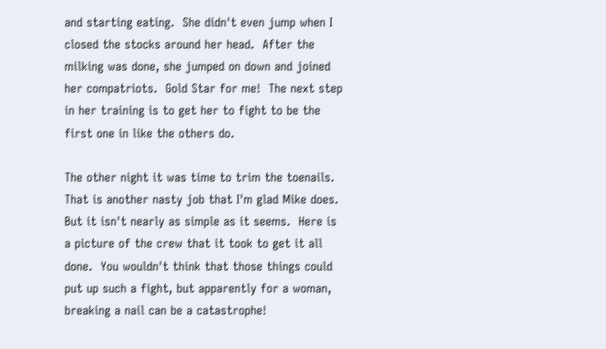and starting eating.  She didn't even jump when I closed the stocks around her head.  After the milking was done, she jumped on down and joined her compatriots.  Gold Star for me!  The next step in her training is to get her to fight to be the first one in like the others do.

The other night it was time to trim the toenails.  That is another nasty job that I'm glad Mike does.  But it isn't nearly as simple as it seems.  Here is a picture of the crew that it took to get it all done.  You wouldn't think that those things could put up such a fight, but apparently for a woman, breaking a nail can be a catastrophe!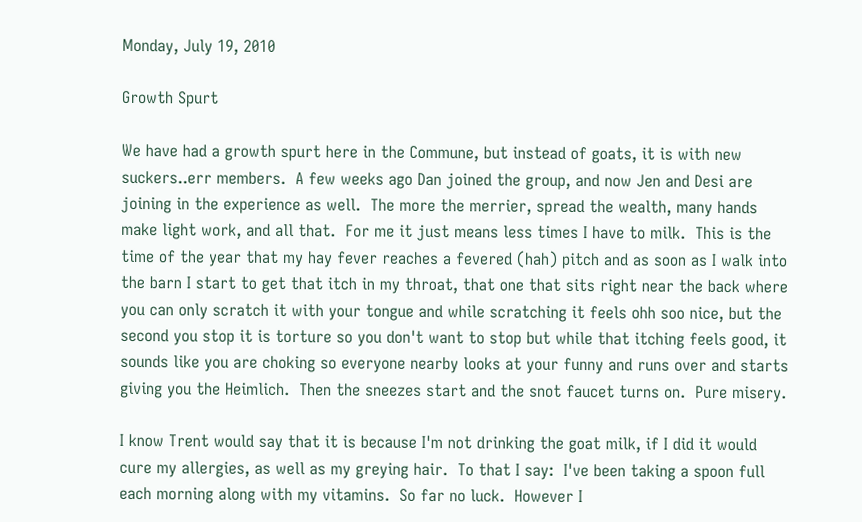Monday, July 19, 2010

Growth Spurt

We have had a growth spurt here in the Commune, but instead of goats, it is with new suckers..err members.  A few weeks ago Dan joined the group, and now Jen and Desi are joining in the experience as well.  The more the merrier, spread the wealth, many hands make light work, and all that.  For me it just means less times I have to milk.  This is the time of the year that my hay fever reaches a fevered (hah) pitch and as soon as I walk into the barn I start to get that itch in my throat, that one that sits right near the back where you can only scratch it with your tongue and while scratching it feels ohh soo nice, but the second you stop it is torture so you don't want to stop but while that itching feels good, it sounds like you are choking so everyone nearby looks at your funny and runs over and starts giving you the Heimlich.  Then the sneezes start and the snot faucet turns on.  Pure misery.

I know Trent would say that it is because I'm not drinking the goat milk, if I did it would cure my allergies, as well as my greying hair.  To that I say:  I've been taking a spoon full each morning along with my vitamins.  So far no luck.  However I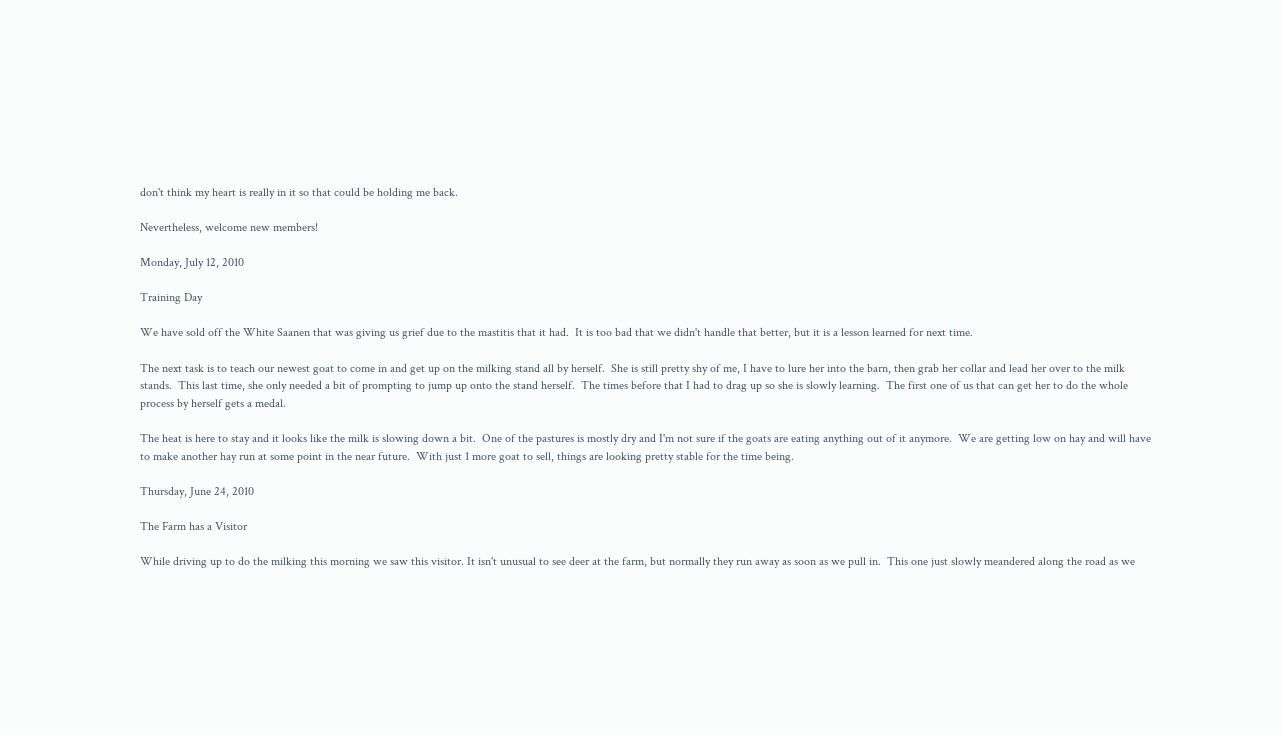don't think my heart is really in it so that could be holding me back.

Nevertheless, welcome new members!

Monday, July 12, 2010

Training Day

We have sold off the White Saanen that was giving us grief due to the mastitis that it had.  It is too bad that we didn't handle that better, but it is a lesson learned for next time.

The next task is to teach our newest goat to come in and get up on the milking stand all by herself.  She is still pretty shy of me, I have to lure her into the barn, then grab her collar and lead her over to the milk stands.  This last time, she only needed a bit of prompting to jump up onto the stand herself.  The times before that I had to drag up so she is slowly learning.  The first one of us that can get her to do the whole process by herself gets a medal.

The heat is here to stay and it looks like the milk is slowing down a bit.  One of the pastures is mostly dry and I'm not sure if the goats are eating anything out of it anymore.  We are getting low on hay and will have to make another hay run at some point in the near future.  With just 1 more goat to sell, things are looking pretty stable for the time being.

Thursday, June 24, 2010

The Farm has a Visitor

While driving up to do the milking this morning we saw this visitor. It isn't unusual to see deer at the farm, but normally they run away as soon as we pull in.  This one just slowly meandered along the road as we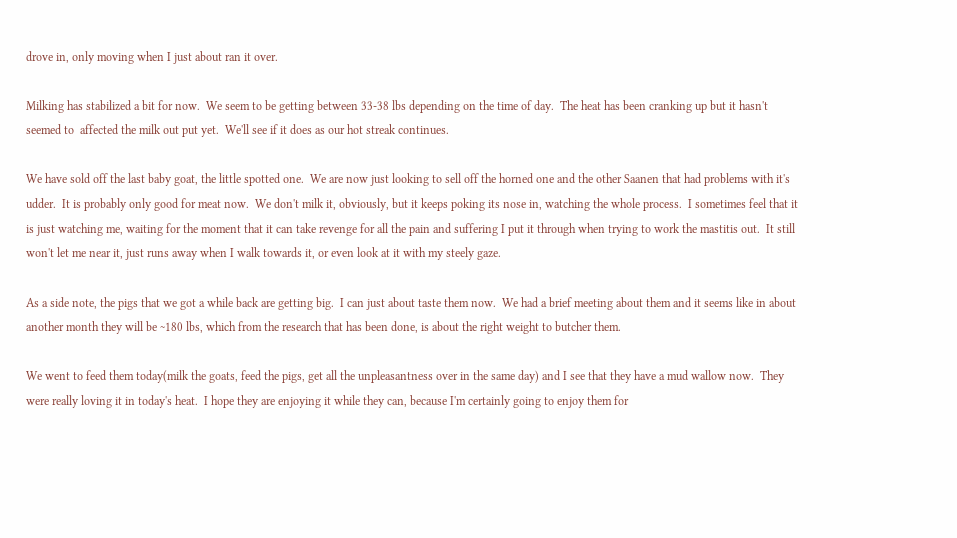drove in, only moving when I just about ran it over.

Milking has stabilized a bit for now.  We seem to be getting between 33-38 lbs depending on the time of day.  The heat has been cranking up but it hasn't seemed to  affected the milk out put yet.  We'll see if it does as our hot streak continues.

We have sold off the last baby goat, the little spotted one.  We are now just looking to sell off the horned one and the other Saanen that had problems with it's udder.  It is probably only good for meat now.  We don't milk it, obviously, but it keeps poking its nose in, watching the whole process.  I sometimes feel that it is just watching me, waiting for the moment that it can take revenge for all the pain and suffering I put it through when trying to work the mastitis out.  It still won't let me near it, just runs away when I walk towards it, or even look at it with my steely gaze.

As a side note, the pigs that we got a while back are getting big.  I can just about taste them now.  We had a brief meeting about them and it seems like in about another month they will be ~180 lbs, which from the research that has been done, is about the right weight to butcher them.

We went to feed them today(milk the goats, feed the pigs, get all the unpleasantness over in the same day) and I see that they have a mud wallow now.  They were really loving it in today's heat.  I hope they are enjoying it while they can, because I'm certainly going to enjoy them for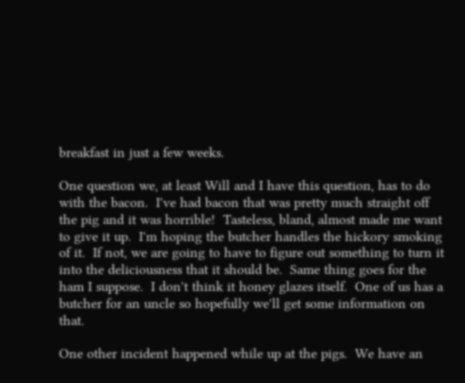breakfast in just a few weeks.

One question we, at least Will and I have this question, has to do with the bacon.  I've had bacon that was pretty much straight off the pig and it was horrible!  Tasteless, bland, almost made me want to give it up.  I'm hoping the butcher handles the hickory smoking of it.  If not, we are going to have to figure out something to turn it into the deliciousness that it should be.  Same thing goes for the ham I suppose.  I don't think it honey glazes itself.  One of us has a butcher for an uncle so hopefully we'll get some information on that.

One other incident happened while up at the pigs.  We have an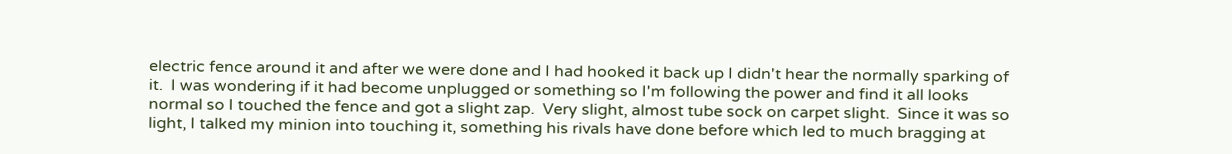electric fence around it and after we were done and I had hooked it back up I didn't hear the normally sparking of it.  I was wondering if it had become unplugged or something so I'm following the power and find it all looks normal so I touched the fence and got a slight zap.  Very slight, almost tube sock on carpet slight.  Since it was so light, I talked my minion into touching it, something his rivals have done before which led to much bragging at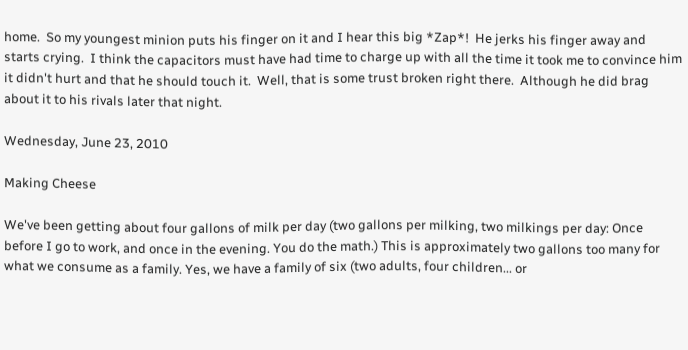home.  So my youngest minion puts his finger on it and I hear this big *Zap*!  He jerks his finger away and starts crying.  I think the capacitors must have had time to charge up with all the time it took me to convince him it didn't hurt and that he should touch it.  Well, that is some trust broken right there.  Although he did brag about it to his rivals later that night.

Wednesday, June 23, 2010

Making Cheese

We've been getting about four gallons of milk per day (two gallons per milking, two milkings per day: Once before I go to work, and once in the evening. You do the math.) This is approximately two gallons too many for what we consume as a family. Yes, we have a family of six (two adults, four children... or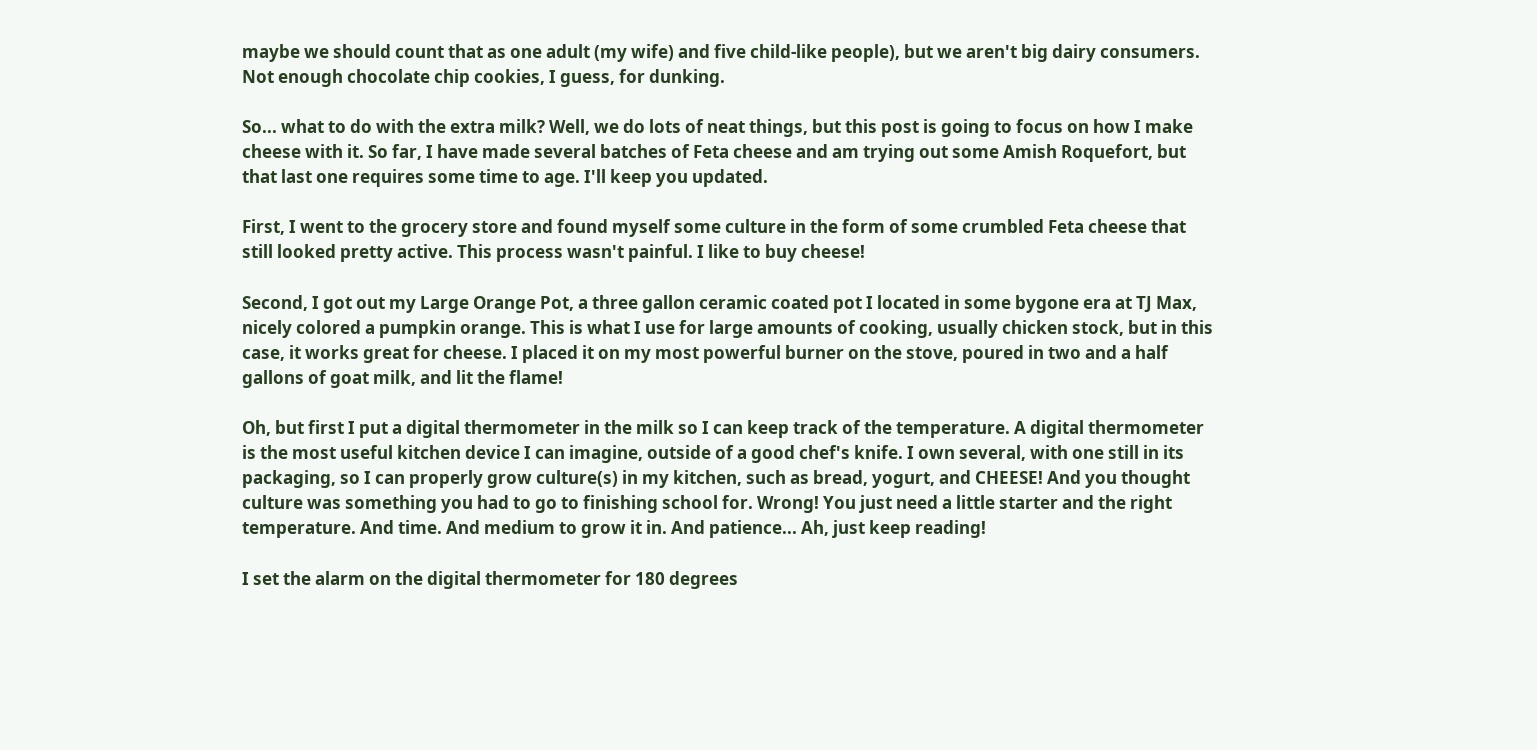maybe we should count that as one adult (my wife) and five child-like people), but we aren't big dairy consumers. Not enough chocolate chip cookies, I guess, for dunking.

So... what to do with the extra milk? Well, we do lots of neat things, but this post is going to focus on how I make cheese with it. So far, I have made several batches of Feta cheese and am trying out some Amish Roquefort, but that last one requires some time to age. I'll keep you updated.

First, I went to the grocery store and found myself some culture in the form of some crumbled Feta cheese that still looked pretty active. This process wasn't painful. I like to buy cheese!

Second, I got out my Large Orange Pot, a three gallon ceramic coated pot I located in some bygone era at TJ Max, nicely colored a pumpkin orange. This is what I use for large amounts of cooking, usually chicken stock, but in this case, it works great for cheese. I placed it on my most powerful burner on the stove, poured in two and a half gallons of goat milk, and lit the flame!

Oh, but first I put a digital thermometer in the milk so I can keep track of the temperature. A digital thermometer is the most useful kitchen device I can imagine, outside of a good chef's knife. I own several, with one still in its packaging, so I can properly grow culture(s) in my kitchen, such as bread, yogurt, and CHEESE! And you thought culture was something you had to go to finishing school for. Wrong! You just need a little starter and the right temperature. And time. And medium to grow it in. And patience... Ah, just keep reading!

I set the alarm on the digital thermometer for 180 degrees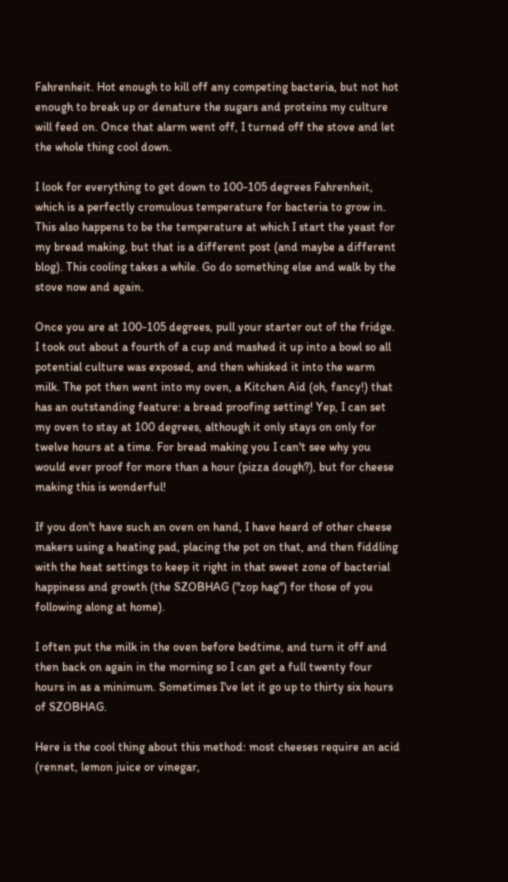Fahrenheit. Hot enough to kill off any competing bacteria, but not hot enough to break up or denature the sugars and proteins my culture will feed on. Once that alarm went off, I turned off the stove and let the whole thing cool down.

I look for everything to get down to 100-105 degrees Fahrenheit, which is a perfectly cromulous temperature for bacteria to grow in. This also happens to be the temperature at which I start the yeast for my bread making, but that is a different post (and maybe a different blog). This cooling takes a while. Go do something else and walk by the stove now and again.

Once you are at 100-105 degrees, pull your starter out of the fridge. I took out about a fourth of a cup and mashed it up into a bowl so all potential culture was exposed, and then whisked it into the warm milk. The pot then went into my oven, a Kitchen Aid (oh, fancy!) that has an outstanding feature: a bread proofing setting! Yep, I can set my oven to stay at 100 degrees, although it only stays on only for twelve hours at a time. For bread making you I can't see why you would ever proof for more than a hour (pizza dough?), but for cheese making this is wonderful!

If you don't have such an oven on hand, I have heard of other cheese makers using a heating pad, placing the pot on that, and then fiddling with the heat settings to keep it right in that sweet zone of bacterial happiness and growth (the SZOBHAG ("zop hag") for those of you following along at home).

I often put the milk in the oven before bedtime, and turn it off and then back on again in the morning so I can get a full twenty four hours in as a minimum. Sometimes I've let it go up to thirty six hours of SZOBHAG.

Here is the cool thing about this method: most cheeses require an acid (rennet, lemon juice or vinegar,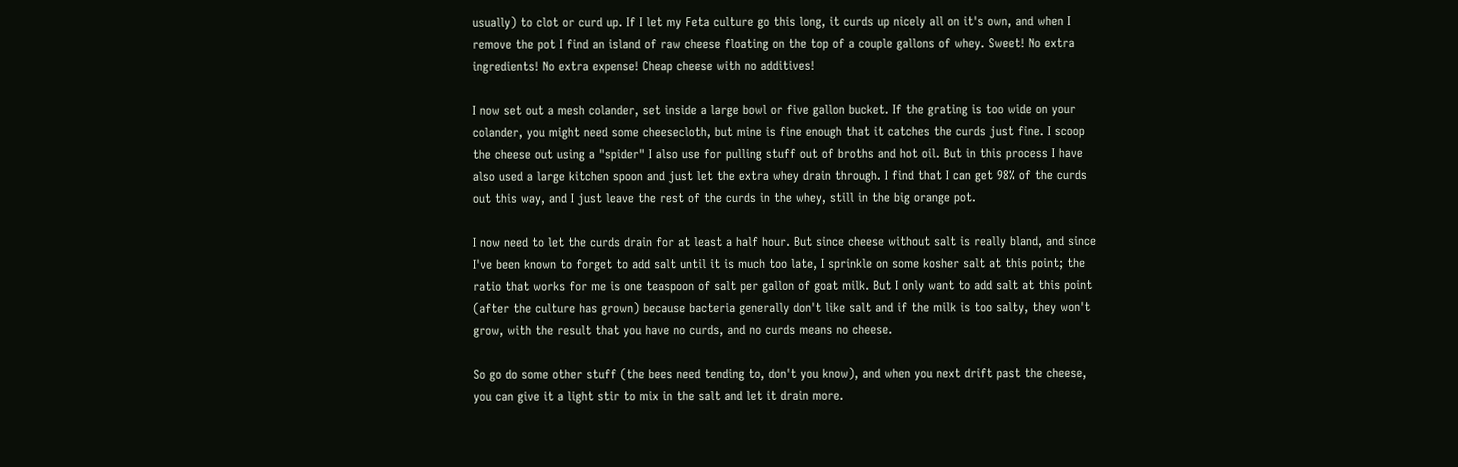usually) to clot or curd up. If I let my Feta culture go this long, it curds up nicely all on it's own, and when I remove the pot I find an island of raw cheese floating on the top of a couple gallons of whey. Sweet! No extra ingredients! No extra expense! Cheap cheese with no additives!

I now set out a mesh colander, set inside a large bowl or five gallon bucket. If the grating is too wide on your colander, you might need some cheesecloth, but mine is fine enough that it catches the curds just fine. I scoop the cheese out using a "spider" I also use for pulling stuff out of broths and hot oil. But in this process I have also used a large kitchen spoon and just let the extra whey drain through. I find that I can get 98% of the curds out this way, and I just leave the rest of the curds in the whey, still in the big orange pot.

I now need to let the curds drain for at least a half hour. But since cheese without salt is really bland, and since I've been known to forget to add salt until it is much too late, I sprinkle on some kosher salt at this point; the ratio that works for me is one teaspoon of salt per gallon of goat milk. But I only want to add salt at this point (after the culture has grown) because bacteria generally don't like salt and if the milk is too salty, they won't grow, with the result that you have no curds, and no curds means no cheese.

So go do some other stuff (the bees need tending to, don't you know), and when you next drift past the cheese, you can give it a light stir to mix in the salt and let it drain more.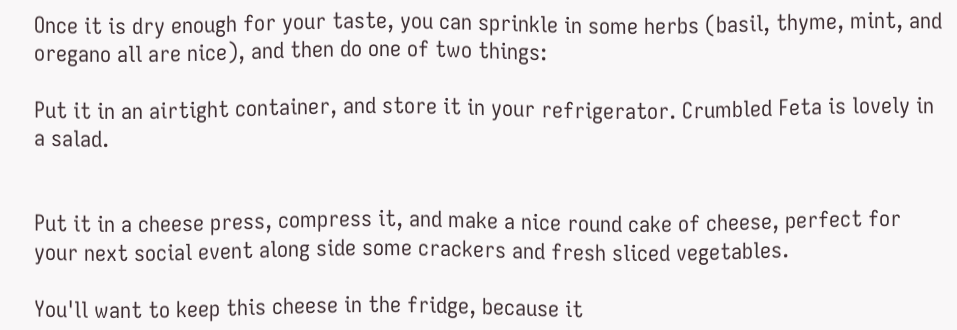Once it is dry enough for your taste, you can sprinkle in some herbs (basil, thyme, mint, and oregano all are nice), and then do one of two things:

Put it in an airtight container, and store it in your refrigerator. Crumbled Feta is lovely in a salad.


Put it in a cheese press, compress it, and make a nice round cake of cheese, perfect for your next social event along side some crackers and fresh sliced vegetables.

You'll want to keep this cheese in the fridge, because it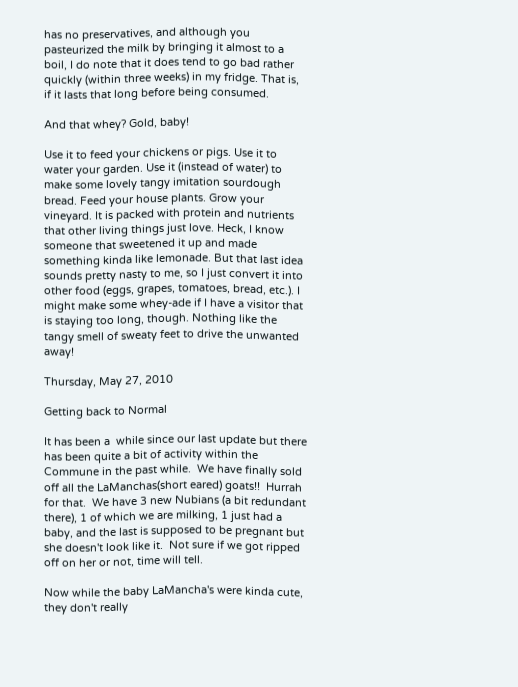has no preservatives, and although you pasteurized the milk by bringing it almost to a boil, I do note that it does tend to go bad rather quickly (within three weeks) in my fridge. That is, if it lasts that long before being consumed.

And that whey? Gold, baby!

Use it to feed your chickens or pigs. Use it to water your garden. Use it (instead of water) to make some lovely tangy imitation sourdough bread. Feed your house plants. Grow your vineyard. It is packed with protein and nutrients that other living things just love. Heck, I know someone that sweetened it up and made something kinda like lemonade. But that last idea sounds pretty nasty to me, so I just convert it into other food (eggs, grapes, tomatoes, bread, etc.). I might make some whey-ade if I have a visitor that is staying too long, though. Nothing like the tangy smell of sweaty feet to drive the unwanted away!

Thursday, May 27, 2010

Getting back to Normal

It has been a  while since our last update but there has been quite a bit of activity within the Commune in the past while.  We have finally sold off all the LaManchas(short eared) goats!!  Hurrah for that.  We have 3 new Nubians (a bit redundant there), 1 of which we are milking, 1 just had a baby, and the last is supposed to be pregnant but she doesn't look like it.  Not sure if we got ripped off on her or not, time will tell.

Now while the baby LaMancha's were kinda cute, they don't really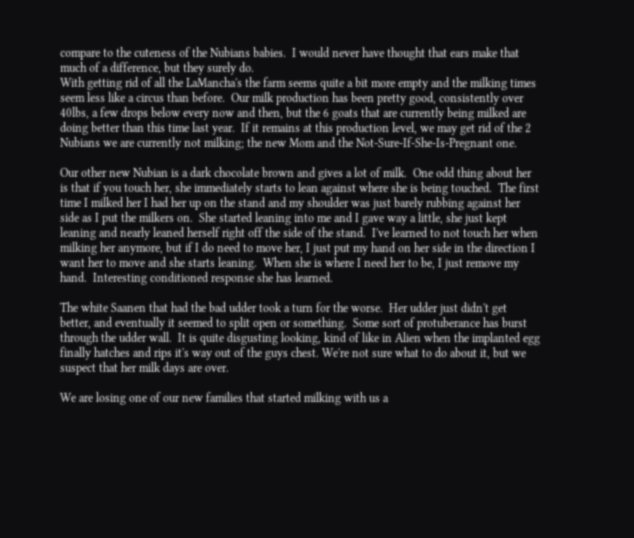compare to the cuteness of the Nubians babies.  I would never have thought that ears make that much of a difference, but they surely do.
With getting rid of all the LaMancha's the farm seems quite a bit more empty and the milking times seem less like a circus than before.  Our milk production has been pretty good, consistently over 40lbs, a few drops below every now and then, but the 6 goats that are currently being milked are doing better than this time last year.  If it remains at this production level, we may get rid of the 2 Nubians we are currently not milking; the new Mom and the Not-Sure-If-She-Is-Pregnant one.

Our other new Nubian is a dark chocolate brown and gives a lot of milk.  One odd thing about her is that if you touch her, she immediately starts to lean against where she is being touched.  The first time I milked her I had her up on the stand and my shoulder was just barely rubbing against her side as I put the milkers on.  She started leaning into me and I gave way a little, she just kept leaning and nearly leaned herself right off the side of the stand.  I've learned to not touch her when milking her anymore, but if I do need to move her, I just put my hand on her side in the direction I want her to move and she starts leaning.  When she is where I need her to be, I just remove my hand.  Interesting conditioned response she has learned.

The white Saanen that had the bad udder took a turn for the worse.  Her udder just didn't get better, and eventually it seemed to split open or something.  Some sort of protuberance has burst through the udder wall.  It is quite disgusting looking, kind of like in Alien when the implanted egg finally hatches and rips it's way out of the guys chest. We're not sure what to do about it, but we suspect that her milk days are over.

We are losing one of our new families that started milking with us a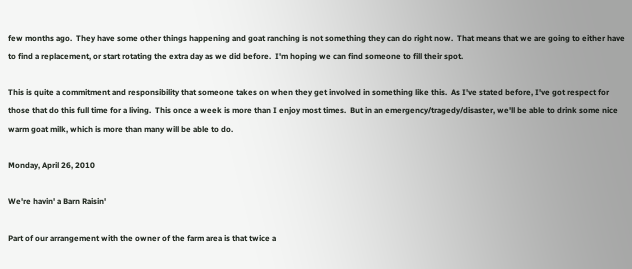few months ago.  They have some other things happening and goat ranching is not something they can do right now.  That means that we are going to either have to find a replacement, or start rotating the extra day as we did before.  I'm hoping we can find someone to fill their spot.

This is quite a commitment and responsibility that someone takes on when they get involved in something like this.  As I've stated before, I've got respect for those that do this full time for a living.  This once a week is more than I enjoy most times.  But in an emergency/tragedy/disaster, we'll be able to drink some nice warm goat milk, which is more than many will be able to do.

Monday, April 26, 2010

We're havin' a Barn Raisin'

Part of our arrangement with the owner of the farm area is that twice a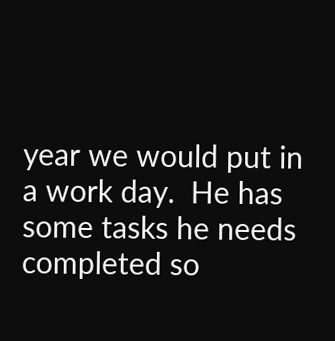year we would put in a work day.  He has some tasks he needs completed so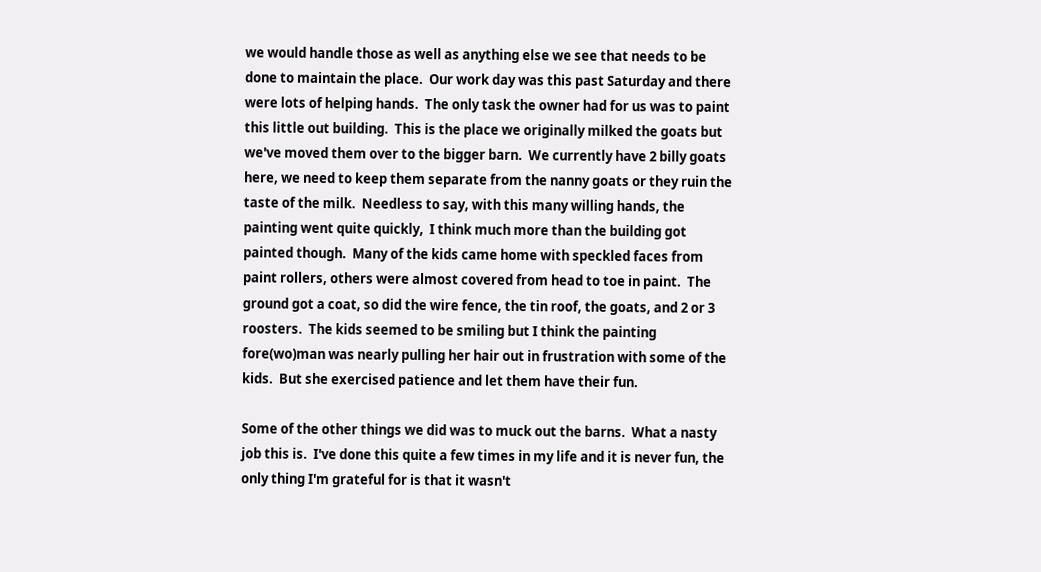we would handle those as well as anything else we see that needs to be done to maintain the place.  Our work day was this past Saturday and there were lots of helping hands.  The only task the owner had for us was to paint this little out building.  This is the place we originally milked the goats but we've moved them over to the bigger barn.  We currently have 2 billy goats here, we need to keep them separate from the nanny goats or they ruin the taste of the milk.  Needless to say, with this many willing hands, the painting went quite quickly,  I think much more than the building got painted though.  Many of the kids came home with speckled faces from paint rollers, others were almost covered from head to toe in paint.  The ground got a coat, so did the wire fence, the tin roof, the goats, and 2 or 3 roosters.  The kids seemed to be smiling but I think the painting fore(wo)man was nearly pulling her hair out in frustration with some of the kids.  But she exercised patience and let them have their fun.

Some of the other things we did was to muck out the barns.  What a nasty job this is.  I've done this quite a few times in my life and it is never fun, the only thing I'm grateful for is that it wasn't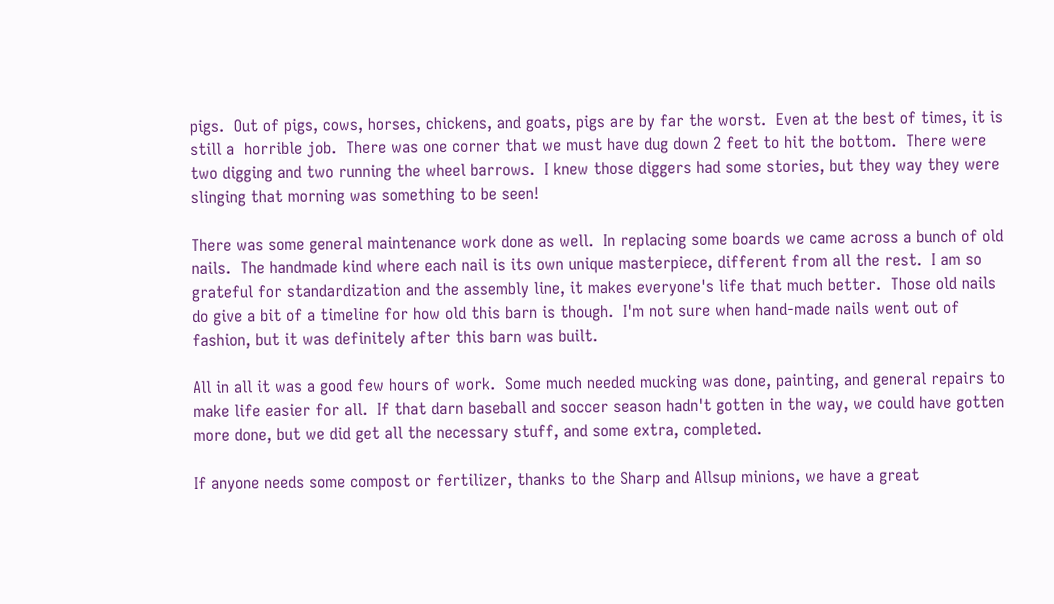pigs.  Out of pigs, cows, horses, chickens, and goats, pigs are by far the worst.  Even at the best of times, it is still a  horrible job.  There was one corner that we must have dug down 2 feet to hit the bottom.  There were two digging and two running the wheel barrows.  I knew those diggers had some stories, but they way they were slinging that morning was something to be seen!

There was some general maintenance work done as well.  In replacing some boards we came across a bunch of old nails.  The handmade kind where each nail is its own unique masterpiece, different from all the rest.  I am so grateful for standardization and the assembly line, it makes everyone's life that much better.  Those old nails do give a bit of a timeline for how old this barn is though.  I'm not sure when hand-made nails went out of fashion, but it was definitely after this barn was built.

All in all it was a good few hours of work.  Some much needed mucking was done, painting, and general repairs to make life easier for all.  If that darn baseball and soccer season hadn't gotten in the way, we could have gotten more done, but we did get all the necessary stuff, and some extra, completed.

If anyone needs some compost or fertilizer, thanks to the Sharp and Allsup minions, we have a great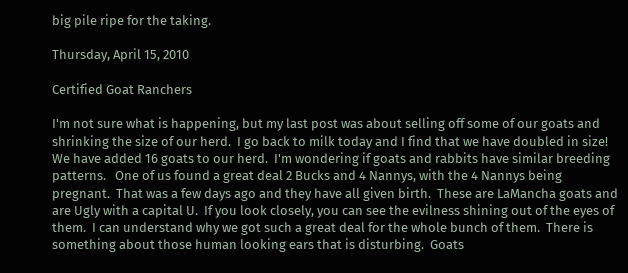big pile ripe for the taking.

Thursday, April 15, 2010

Certified Goat Ranchers

I'm not sure what is happening, but my last post was about selling off some of our goats and shrinking the size of our herd.  I go back to milk today and I find that we have doubled in size!  We have added 16 goats to our herd.  I'm wondering if goats and rabbits have similar breeding patterns.   One of us found a great deal 2 Bucks and 4 Nannys, with the 4 Nannys being pregnant.  That was a few days ago and they have all given birth.  These are LaMancha goats and are Ugly with a capital U.  If you look closely, you can see the evilness shining out of the eyes of them.  I can understand why we got such a great deal for the whole bunch of them.  There is something about those human looking ears that is disturbing.  Goats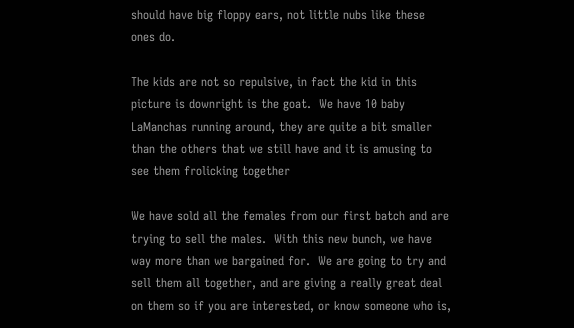should have big floppy ears, not little nubs like these ones do.

The kids are not so repulsive, in fact the kid in this picture is downright is the goat.  We have 10 baby LaManchas running around, they are quite a bit smaller than the others that we still have and it is amusing to see them frolicking together

We have sold all the females from our first batch and are trying to sell the males.  With this new bunch, we have way more than we bargained for.  We are going to try and sell them all together, and are giving a really great deal on them so if you are interested, or know someone who is,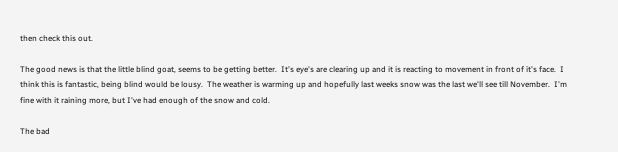then check this out.

The good news is that the little blind goat, seems to be getting better.  It's eye's are clearing up and it is reacting to movement in front of it's face.  I think this is fantastic, being blind would be lousy.  The weather is warming up and hopefully last weeks snow was the last we'll see till November.  I'm fine with it raining more, but I've had enough of the snow and cold.

The bad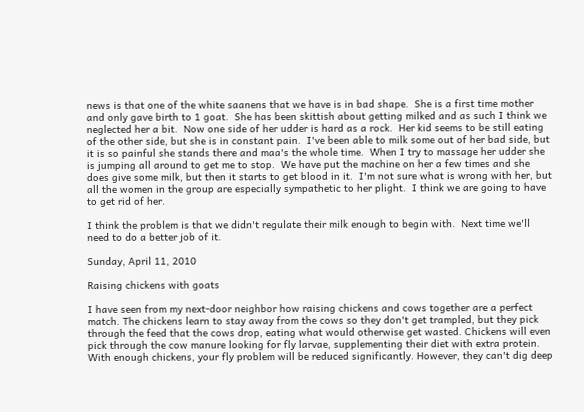news is that one of the white saanens that we have is in bad shape.  She is a first time mother and only gave birth to 1 goat.  She has been skittish about getting milked and as such I think we neglected her a bit.  Now one side of her udder is hard as a rock.  Her kid seems to be still eating of the other side, but she is in constant pain.  I've been able to milk some out of her bad side, but it is so painful she stands there and maa's the whole time.  When I try to massage her udder she is jumping all around to get me to stop.  We have put the machine on her a few times and she does give some milk, but then it starts to get blood in it.  I'm not sure what is wrong with her, but all the women in the group are especially sympathetic to her plight.  I think we are going to have to get rid of her.

I think the problem is that we didn't regulate their milk enough to begin with.  Next time we'll need to do a better job of it.

Sunday, April 11, 2010

Raising chickens with goats

I have seen from my next-door neighbor how raising chickens and cows together are a perfect match. The chickens learn to stay away from the cows so they don't get trampled, but they pick through the feed that the cows drop, eating what would otherwise get wasted. Chickens will even pick through the cow manure looking for fly larvae, supplementing their diet with extra protein. With enough chickens, your fly problem will be reduced significantly. However, they can't dig deep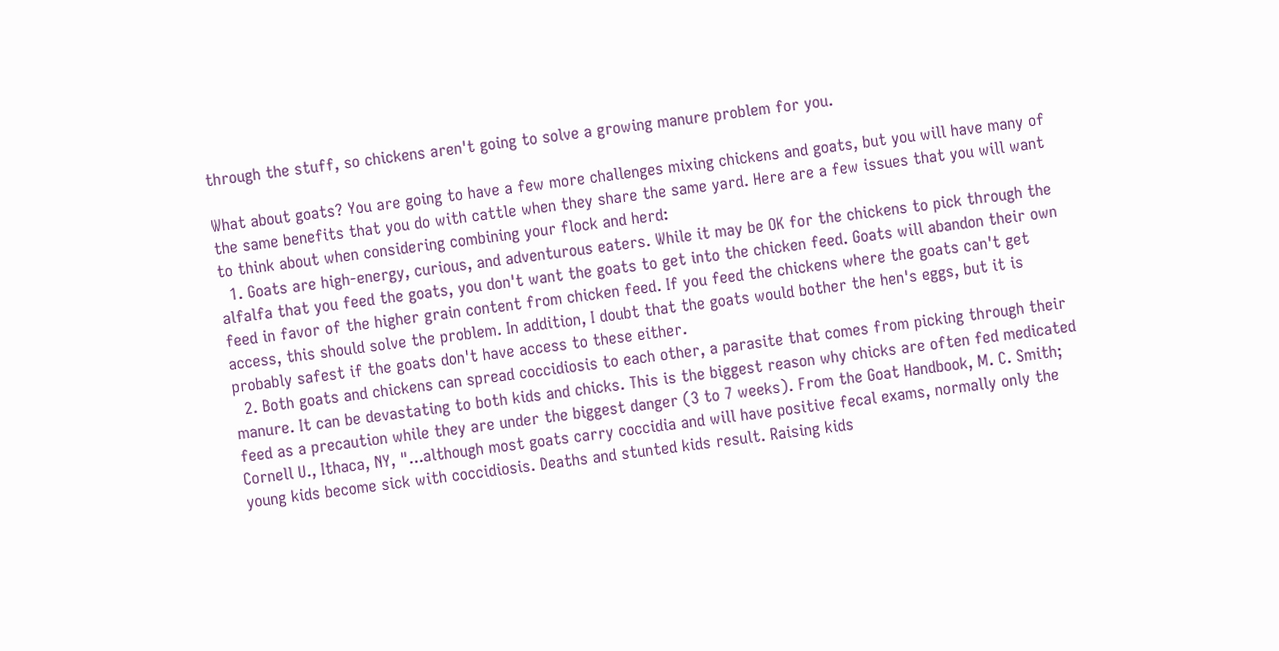through the stuff, so chickens aren't going to solve a growing manure problem for you.

What about goats? You are going to have a few more challenges mixing chickens and goats, but you will have many of the same benefits that you do with cattle when they share the same yard. Here are a few issues that you will want to think about when considering combining your flock and herd:
  1. Goats are high-energy, curious, and adventurous eaters. While it may be OK for the chickens to pick through the alfalfa that you feed the goats, you don't want the goats to get into the chicken feed. Goats will abandon their own feed in favor of the higher grain content from chicken feed. If you feed the chickens where the goats can't get access, this should solve the problem. In addition, I doubt that the goats would bother the hen's eggs, but it is probably safest if the goats don't have access to these either.
  2. Both goats and chickens can spread coccidiosis to each other, a parasite that comes from picking through their manure. It can be devastating to both kids and chicks. This is the biggest reason why chicks are often fed medicated feed as a precaution while they are under the biggest danger (3 to 7 weeks). From the Goat Handbook, M. C. Smith; Cornell U., Ithaca, NY, "...although most goats carry coccidia and will have positive fecal exams, normally only the young kids become sick with coccidiosis. Deaths and stunted kids result. Raising kids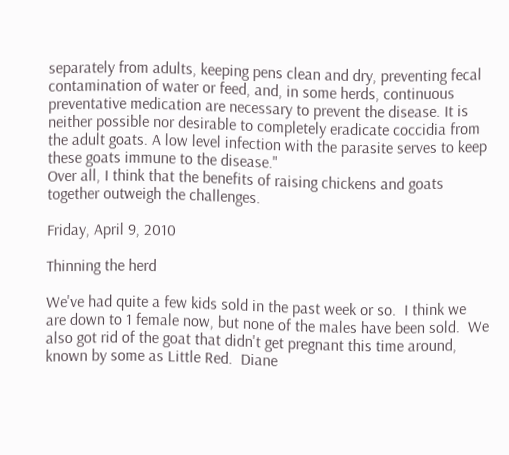separately from adults, keeping pens clean and dry, preventing fecal contamination of water or feed, and, in some herds, continuous preventative medication are necessary to prevent the disease. It is neither possible nor desirable to completely eradicate coccidia from the adult goats. A low level infection with the parasite serves to keep these goats immune to the disease."
Over all, I think that the benefits of raising chickens and goats together outweigh the challenges.

Friday, April 9, 2010

Thinning the herd

We've had quite a few kids sold in the past week or so.  I think we are down to 1 female now, but none of the males have been sold.  We also got rid of the goat that didn't get pregnant this time around, known by some as Little Red.  Diane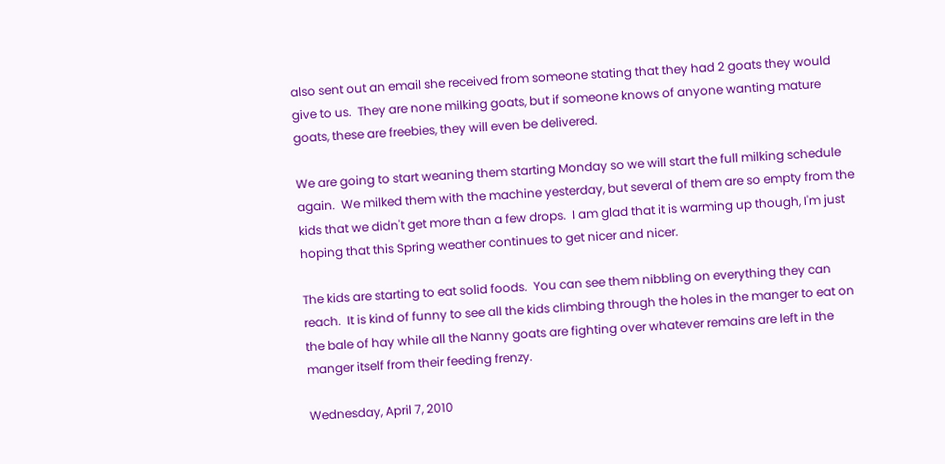also sent out an email she received from someone stating that they had 2 goats they would give to us.  They are none milking goats, but if someone knows of anyone wanting mature goats, these are freebies, they will even be delivered.

We are going to start weaning them starting Monday so we will start the full milking schedule again.  We milked them with the machine yesterday, but several of them are so empty from the kids that we didn't get more than a few drops.  I am glad that it is warming up though, I'm just hoping that this Spring weather continues to get nicer and nicer.

The kids are starting to eat solid foods.  You can see them nibbling on everything they can reach.  It is kind of funny to see all the kids climbing through the holes in the manger to eat on the bale of hay while all the Nanny goats are fighting over whatever remains are left in the manger itself from their feeding frenzy.

Wednesday, April 7, 2010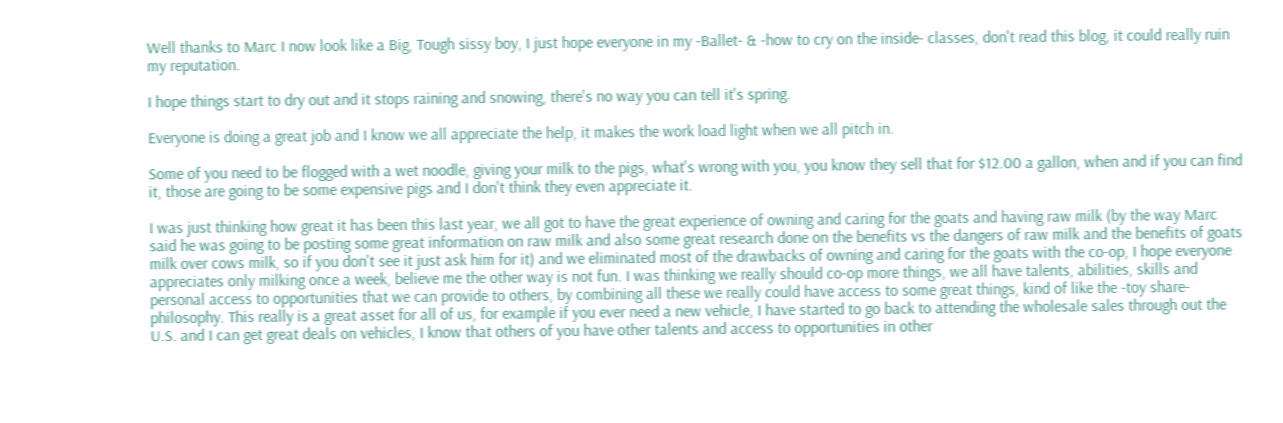Well thanks to Marc I now look like a Big, Tough sissy boy, I just hope everyone in my -Ballet- & -how to cry on the inside- classes, don't read this blog, it could really ruin my reputation.

I hope things start to dry out and it stops raining and snowing, there's no way you can tell it's spring.

Everyone is doing a great job and I know we all appreciate the help, it makes the work load light when we all pitch in.

Some of you need to be flogged with a wet noodle, giving your milk to the pigs, what's wrong with you, you know they sell that for $12.00 a gallon, when and if you can find it, those are going to be some expensive pigs and I don't think they even appreciate it.

I was just thinking how great it has been this last year, we all got to have the great experience of owning and caring for the goats and having raw milk (by the way Marc said he was going to be posting some great information on raw milk and also some great research done on the benefits vs the dangers of raw milk and the benefits of goats milk over cows milk, so if you don't see it just ask him for it) and we eliminated most of the drawbacks of owning and caring for the goats with the co-op, I hope everyone appreciates only milking once a week, believe me the other way is not fun. I was thinking we really should co-op more things, we all have talents, abilities, skills and personal access to opportunities that we can provide to others, by combining all these we really could have access to some great things, kind of like the -toy share- philosophy. This really is a great asset for all of us, for example if you ever need a new vehicle, I have started to go back to attending the wholesale sales through out the U.S. and I can get great deals on vehicles, I know that others of you have other talents and access to opportunities in other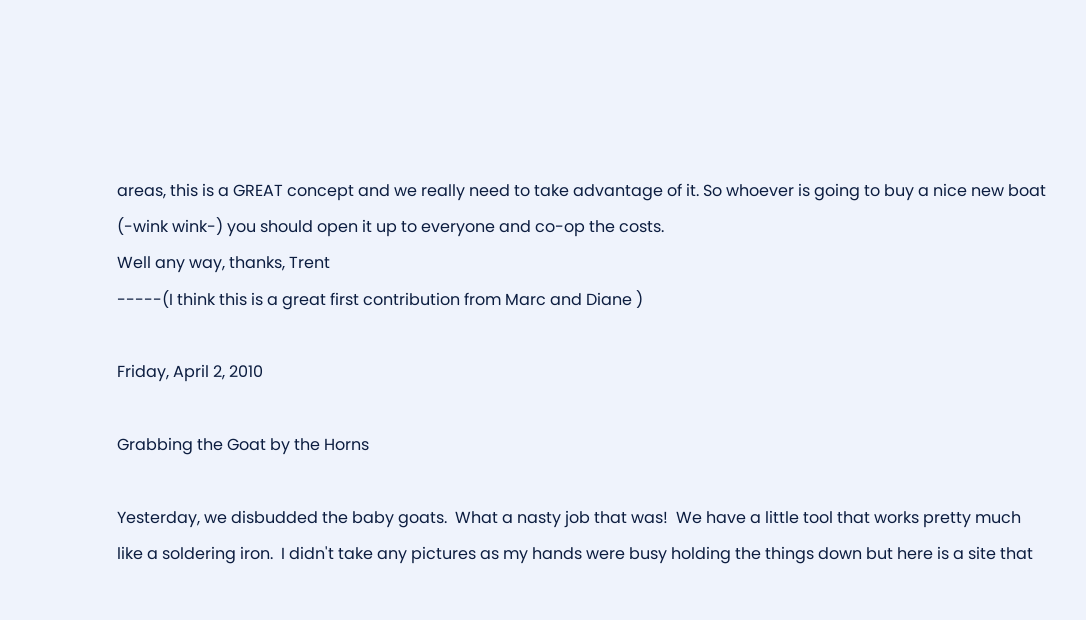areas, this is a GREAT concept and we really need to take advantage of it. So whoever is going to buy a nice new boat (-wink wink-) you should open it up to everyone and co-op the costs.
Well any way, thanks, Trent
-----(I think this is a great first contribution from Marc and Diane )

Friday, April 2, 2010

Grabbing the Goat by the Horns

Yesterday, we disbudded the baby goats.  What a nasty job that was!  We have a little tool that works pretty much like a soldering iron.  I didn't take any pictures as my hands were busy holding the things down but here is a site that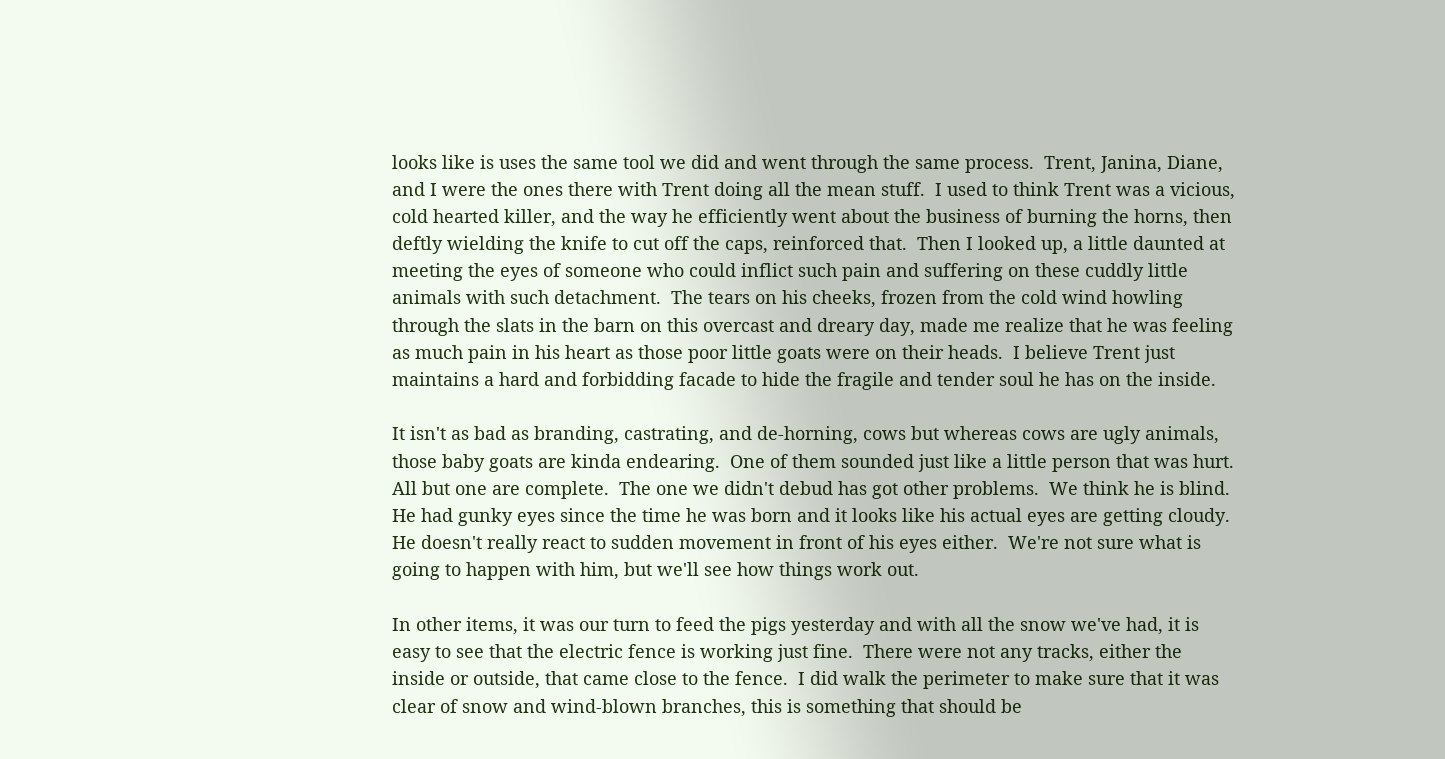looks like is uses the same tool we did and went through the same process.  Trent, Janina, Diane, and I were the ones there with Trent doing all the mean stuff.  I used to think Trent was a vicious, cold hearted killer, and the way he efficiently went about the business of burning the horns, then deftly wielding the knife to cut off the caps, reinforced that.  Then I looked up, a little daunted at meeting the eyes of someone who could inflict such pain and suffering on these cuddly little animals with such detachment.  The tears on his cheeks, frozen from the cold wind howling through the slats in the barn on this overcast and dreary day, made me realize that he was feeling as much pain in his heart as those poor little goats were on their heads.  I believe Trent just maintains a hard and forbidding facade to hide the fragile and tender soul he has on the inside.

It isn't as bad as branding, castrating, and de-horning, cows but whereas cows are ugly animals, those baby goats are kinda endearing.  One of them sounded just like a little person that was hurt.  All but one are complete.  The one we didn't debud has got other problems.  We think he is blind.  He had gunky eyes since the time he was born and it looks like his actual eyes are getting cloudy.  He doesn't really react to sudden movement in front of his eyes either.  We're not sure what is going to happen with him, but we'll see how things work out.

In other items, it was our turn to feed the pigs yesterday and with all the snow we've had, it is easy to see that the electric fence is working just fine.  There were not any tracks, either the inside or outside, that came close to the fence.  I did walk the perimeter to make sure that it was clear of snow and wind-blown branches, this is something that should be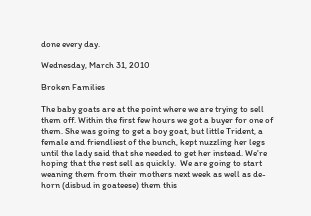done every day.

Wednesday, March 31, 2010

Broken Families

The baby goats are at the point where we are trying to sell them off. Within the first few hours we got a buyer for one of them. She was going to get a boy goat, but little Trident, a female and friendliest of the bunch, kept nuzzling her legs until the lady said that she needed to get her instead. We're hoping that the rest sell as quickly.  We are going to start weaning them from their mothers next week as well as de-horn (disbud in goateese) them this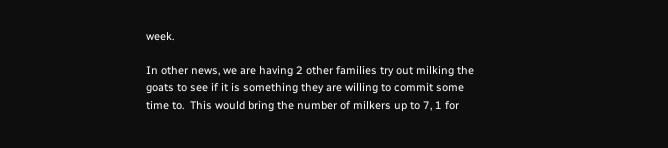week.

In other news, we are having 2 other families try out milking the goats to see if it is something they are willing to commit some time to.  This would bring the number of milkers up to 7, 1 for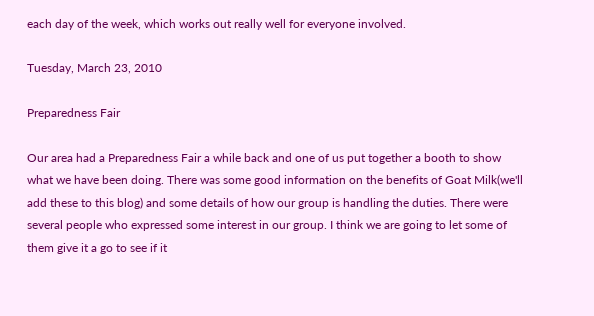each day of the week, which works out really well for everyone involved.

Tuesday, March 23, 2010

Preparedness Fair

Our area had a Preparedness Fair a while back and one of us put together a booth to show what we have been doing. There was some good information on the benefits of Goat Milk(we'll add these to this blog) and some details of how our group is handling the duties. There were several people who expressed some interest in our group. I think we are going to let some of them give it a go to see if it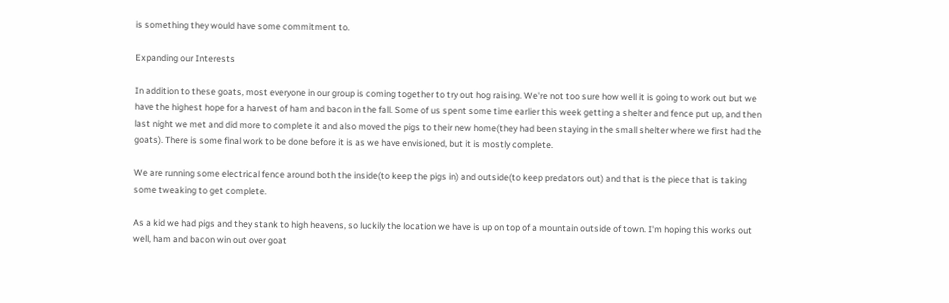is something they would have some commitment to.

Expanding our Interests

In addition to these goats, most everyone in our group is coming together to try out hog raising. We're not too sure how well it is going to work out but we have the highest hope for a harvest of ham and bacon in the fall. Some of us spent some time earlier this week getting a shelter and fence put up, and then last night we met and did more to complete it and also moved the pigs to their new home(they had been staying in the small shelter where we first had the goats). There is some final work to be done before it is as we have envisioned, but it is mostly complete.

We are running some electrical fence around both the inside(to keep the pigs in) and outside(to keep predators out) and that is the piece that is taking some tweaking to get complete.

As a kid we had pigs and they stank to high heavens, so luckily the location we have is up on top of a mountain outside of town. I'm hoping this works out well, ham and bacon win out over goat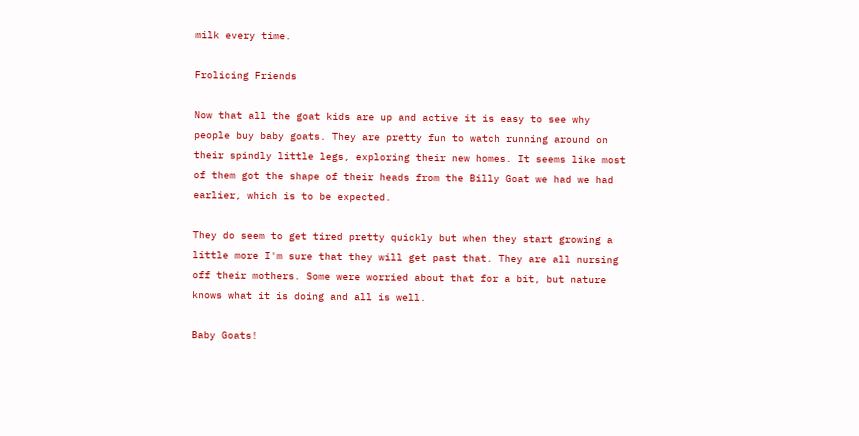milk every time.

Frolicing Friends

Now that all the goat kids are up and active it is easy to see why people buy baby goats. They are pretty fun to watch running around on their spindly little legs, exploring their new homes. It seems like most of them got the shape of their heads from the Billy Goat we had we had earlier, which is to be expected.

They do seem to get tired pretty quickly but when they start growing a little more I'm sure that they will get past that. They are all nursing off their mothers. Some were worried about that for a bit, but nature knows what it is doing and all is well.

Baby Goats!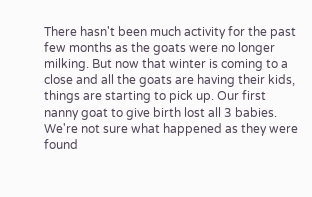There hasn't been much activity for the past few months as the goats were no longer milking. But now that winter is coming to a close and all the goats are having their kids, things are starting to pick up. Our first nanny goat to give birth lost all 3 babies. We're not sure what happened as they were found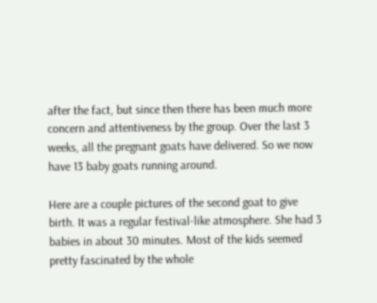after the fact, but since then there has been much more concern and attentiveness by the group. Over the last 3 weeks, all the pregnant goats have delivered. So we now have 13 baby goats running around.

Here are a couple pictures of the second goat to give birth. It was a regular festival-like atmosphere. She had 3 babies in about 30 minutes. Most of the kids seemed pretty fascinated by the whole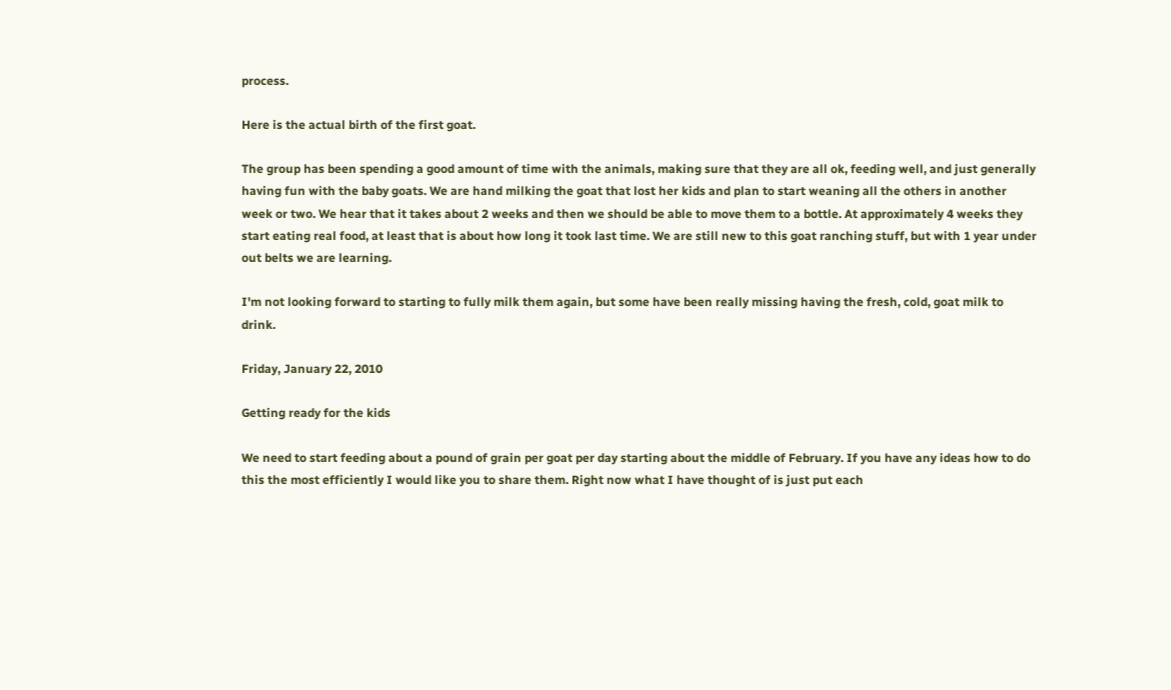process.

Here is the actual birth of the first goat.

The group has been spending a good amount of time with the animals, making sure that they are all ok, feeding well, and just generally having fun with the baby goats. We are hand milking the goat that lost her kids and plan to start weaning all the others in another week or two. We hear that it takes about 2 weeks and then we should be able to move them to a bottle. At approximately 4 weeks they start eating real food, at least that is about how long it took last time. We are still new to this goat ranching stuff, but with 1 year under out belts we are learning.

I'm not looking forward to starting to fully milk them again, but some have been really missing having the fresh, cold, goat milk to drink.

Friday, January 22, 2010

Getting ready for the kids

We need to start feeding about a pound of grain per goat per day starting about the middle of February. If you have any ideas how to do this the most efficiently I would like you to share them. Right now what I have thought of is just put each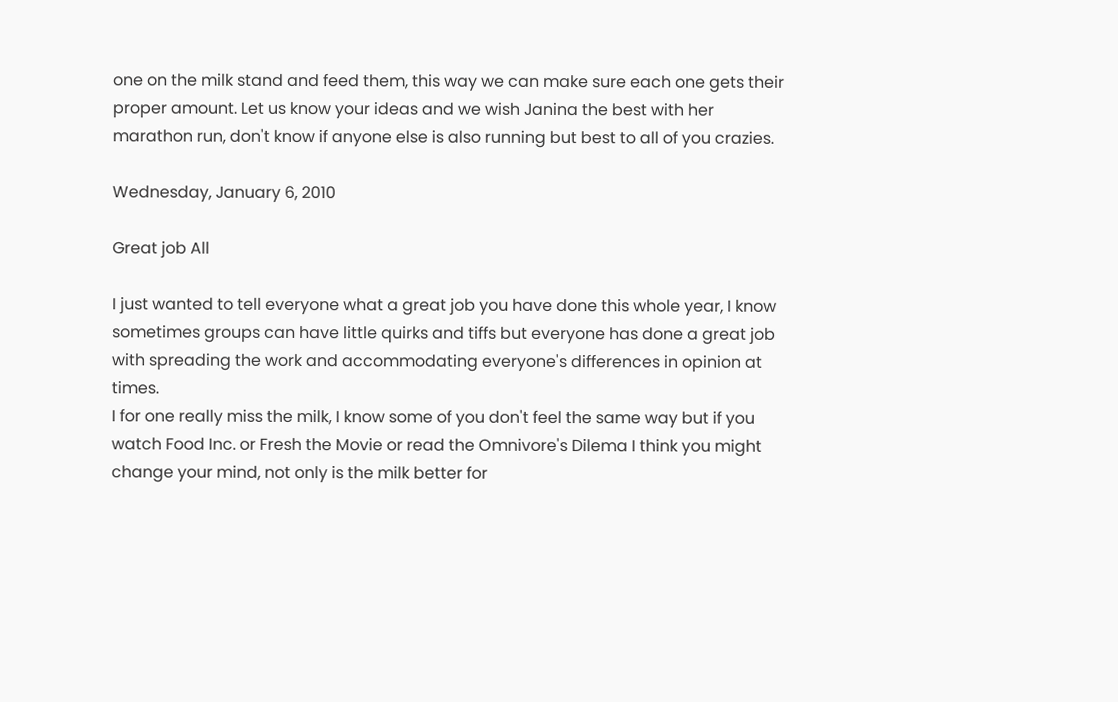one on the milk stand and feed them, this way we can make sure each one gets their proper amount. Let us know your ideas and we wish Janina the best with her marathon run, don't know if anyone else is also running but best to all of you crazies.

Wednesday, January 6, 2010

Great job All

I just wanted to tell everyone what a great job you have done this whole year, I know sometimes groups can have little quirks and tiffs but everyone has done a great job with spreading the work and accommodating everyone's differences in opinion at times.
I for one really miss the milk, I know some of you don't feel the same way but if you watch Food Inc. or Fresh the Movie or read the Omnivore's Dilema I think you might change your mind, not only is the milk better for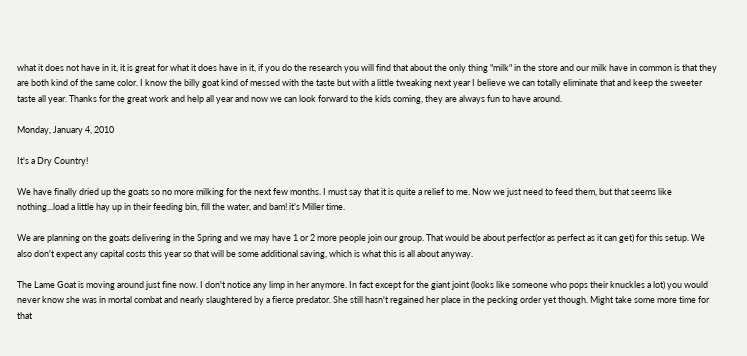what it does not have in it, it is great for what it does have in it, if you do the research you will find that about the only thing "milk" in the store and our milk have in common is that they are both kind of the same color. I know the billy goat kind of messed with the taste but with a little tweaking next year I believe we can totally eliminate that and keep the sweeter taste all year. Thanks for the great work and help all year and now we can look forward to the kids coming, they are always fun to have around.

Monday, January 4, 2010

It's a Dry Country!

We have finally dried up the goats so no more milking for the next few months. I must say that it is quite a relief to me. Now we just need to feed them, but that seems like nothing...load a little hay up in their feeding bin, fill the water, and bam! it's Miller time.

We are planning on the goats delivering in the Spring and we may have 1 or 2 more people join our group. That would be about perfect(or as perfect as it can get) for this setup. We also don't expect any capital costs this year so that will be some additional saving, which is what this is all about anyway.

The Lame Goat is moving around just fine now. I don't notice any limp in her anymore. In fact except for the giant joint (looks like someone who pops their knuckles a lot) you would never know she was in mortal combat and nearly slaughtered by a fierce predator. She still hasn't regained her place in the pecking order yet though. Might take some more time for that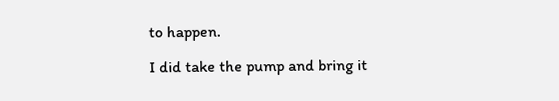to happen.

I did take the pump and bring it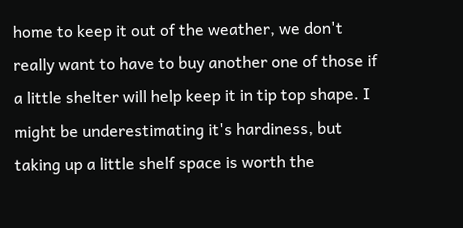home to keep it out of the weather, we don't really want to have to buy another one of those if a little shelter will help keep it in tip top shape. I might be underestimating it's hardiness, but taking up a little shelf space is worth the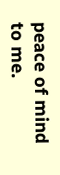peace of mind to me.